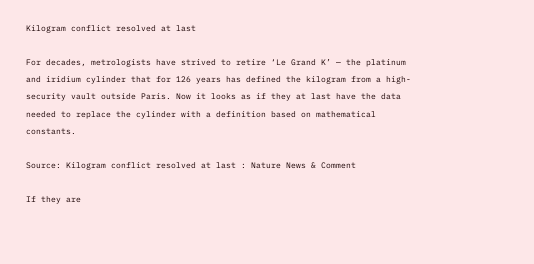Kilogram conflict resolved at last

For decades, metrologists have strived to retire ‘Le Grand K’ — the platinum and iridium cylinder that for 126 years has defined the kilogram from a high-security vault outside Paris. Now it looks as if they at last have the data needed to replace the cylinder with a definition based on mathematical constants.

Source: Kilogram conflict resolved at last : Nature News & Comment

If they are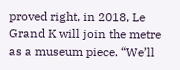proved right, in 2018, Le Grand K will join the metre as a museum piece. “We’ll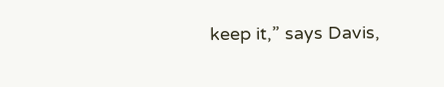keep it,” says Davis,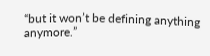“but it won’t be defining anything anymore.”